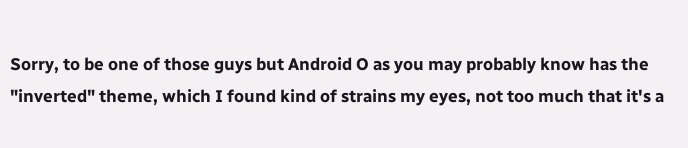Sorry, to be one of those guys but Android O as you may probably know has the "inverted" theme, which I found kind of strains my eyes, not too much that it's a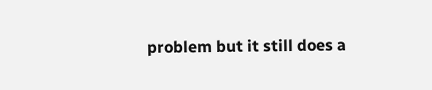problem but it still does a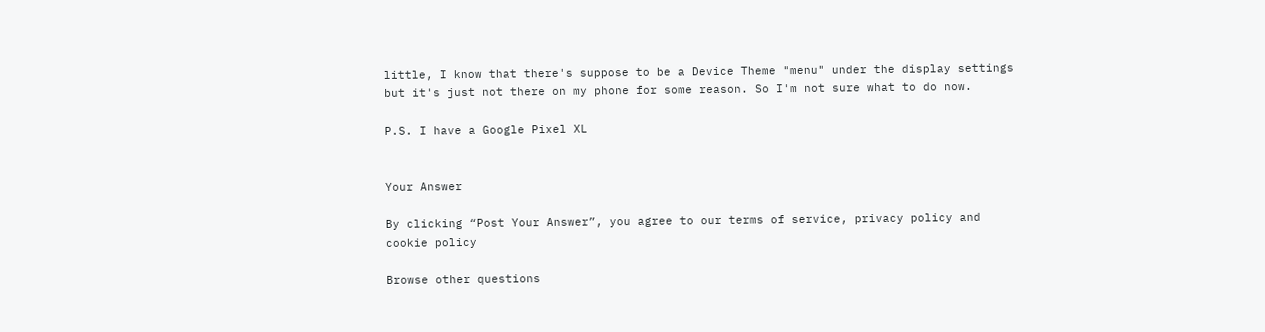little, I know that there's suppose to be a Device Theme "menu" under the display settings but it's just not there on my phone for some reason. So I'm not sure what to do now.

P.S. I have a Google Pixel XL


Your Answer

By clicking “Post Your Answer”, you agree to our terms of service, privacy policy and cookie policy

Browse other questions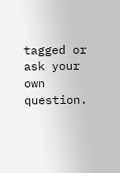tagged or ask your own question.